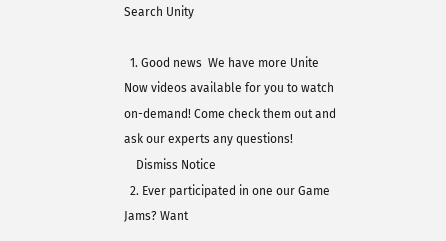Search Unity

  1. Good news  We have more Unite Now videos available for you to watch on-demand! Come check them out and ask our experts any questions!
    Dismiss Notice
  2. Ever participated in one our Game Jams? Want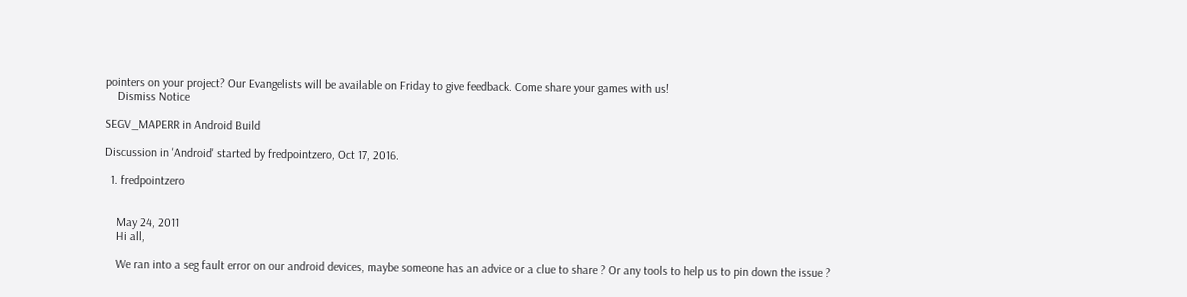pointers on your project? Our Evangelists will be available on Friday to give feedback. Come share your games with us!
    Dismiss Notice

SEGV_MAPERR in Android Build

Discussion in 'Android' started by fredpointzero, Oct 17, 2016.

  1. fredpointzero


    May 24, 2011
    Hi all,

    We ran into a seg fault error on our android devices, maybe someone has an advice or a clue to share ? Or any tools to help us to pin down the issue ?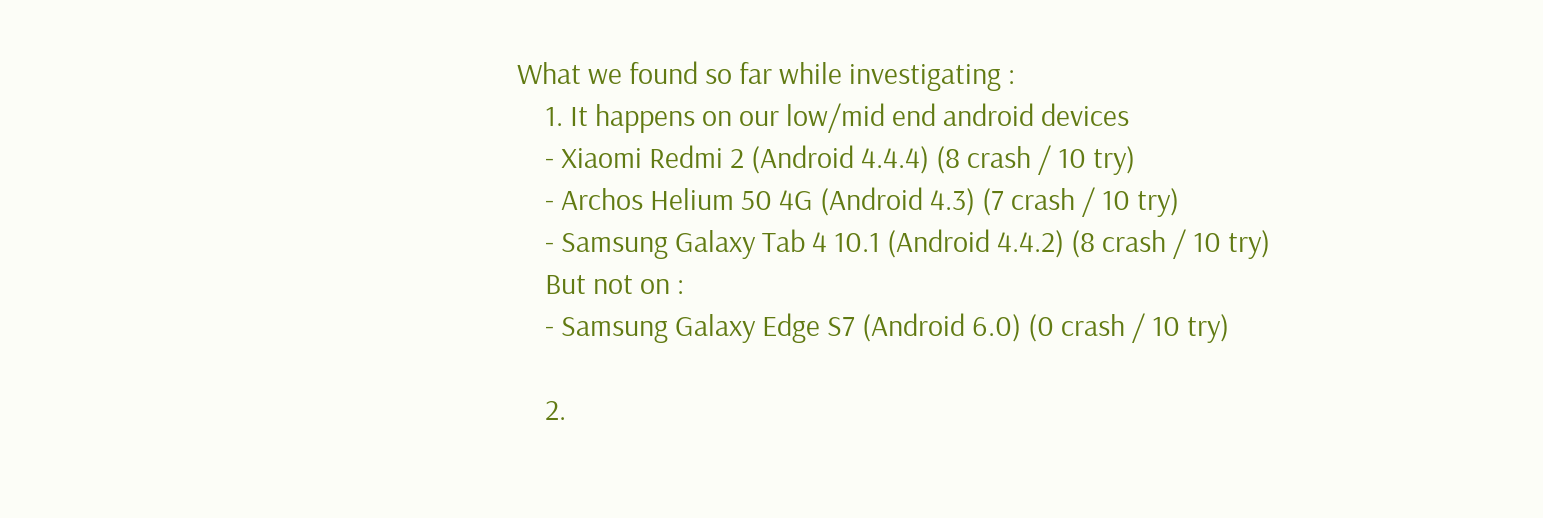What we found so far while investigating :
    1. It happens on our low/mid end android devices
    - Xiaomi Redmi 2 (Android 4.4.4) (8 crash / 10 try)
    - Archos Helium 50 4G (Android 4.3) (7 crash / 10 try)
    - Samsung Galaxy Tab 4 10.1 (Android 4.4.2) (8 crash / 10 try)
    But not on :
    - Samsung Galaxy Edge S7 (Android 6.0) (0 crash / 10 try)

    2.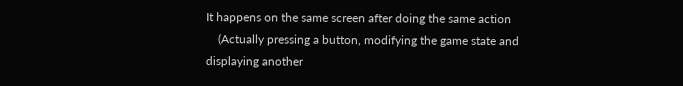It happens on the same screen after doing the same action
    (Actually pressing a button, modifying the game state and displaying another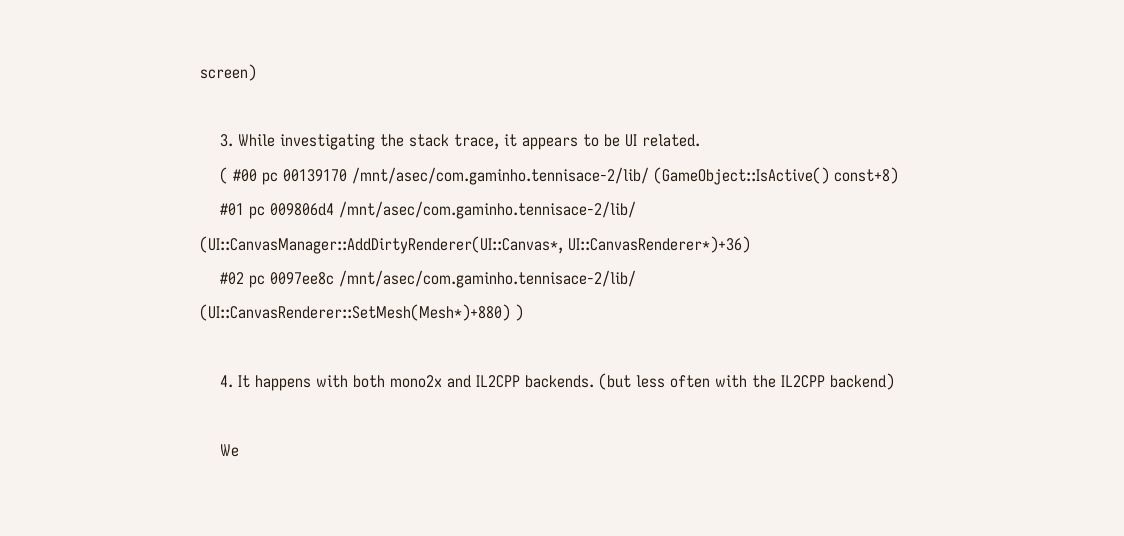screen)

    3. While investigating the stack trace, it appears to be UI related.
    ( #00 pc 00139170 /mnt/asec/com.gaminho.tennisace-2/lib/ (GameObject::IsActive() const+8)
    #01 pc 009806d4 /mnt/asec/com.gaminho.tennisace-2/lib/ (UI::CanvasManager::AddDirtyRenderer(UI::Canvas*, UI::CanvasRenderer*)+36)
    #02 pc 0097ee8c /mnt/asec/com.gaminho.tennisace-2/lib/ (UI::CanvasRenderer::SetMesh(Mesh*)+880) )

    4. It happens with both mono2x and IL2CPP backends. (but less often with the IL2CPP backend)

    We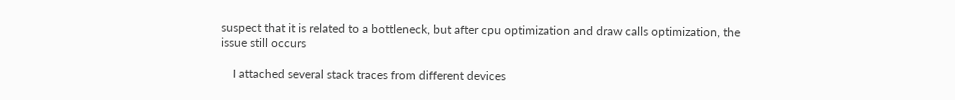suspect that it is related to a bottleneck, but after cpu optimization and draw calls optimization, the issue still occurs

    I attached several stack traces from different devices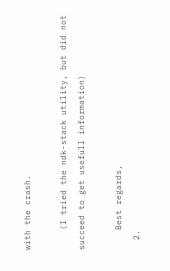with the crash.

    (I tried the ndk-stack utility, but did not succeed to get usefull information)

    Best regards,
  2.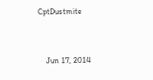CptDustmite


    Jun 17, 2014